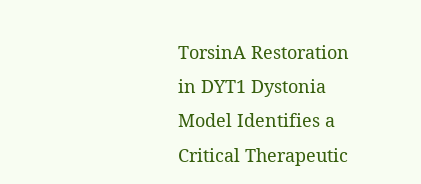TorsinA Restoration in DYT1 Dystonia Model Identifies a Critical Therapeutic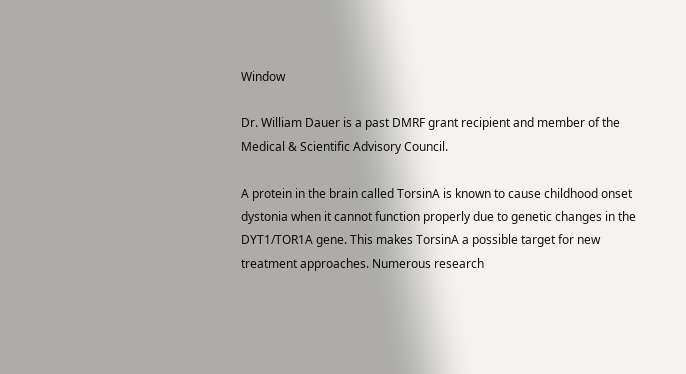Window

Dr. William Dauer is a past DMRF grant recipient and member of the Medical & Scientific Advisory Council.

A protein in the brain called TorsinA is known to cause childhood onset dystonia when it cannot function properly due to genetic changes in the DYT1/TOR1A gene. This makes TorsinA a possible target for new treatment approaches. Numerous research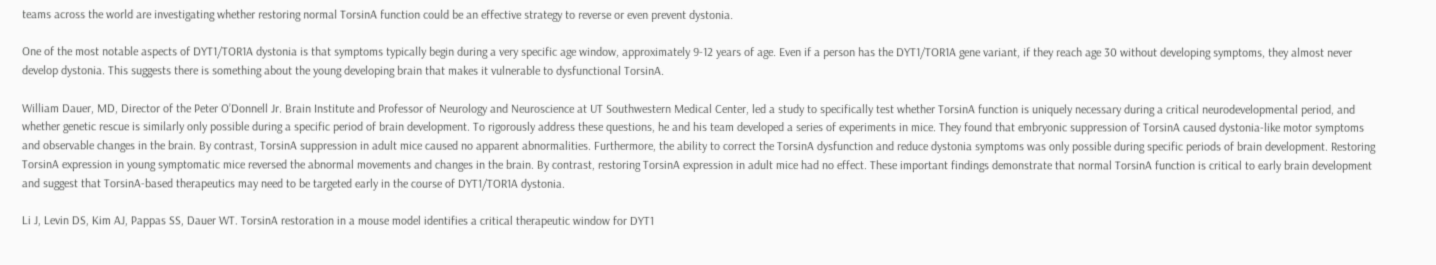teams across the world are investigating whether restoring normal TorsinA function could be an effective strategy to reverse or even prevent dystonia.

One of the most notable aspects of DYT1/TOR1A dystonia is that symptoms typically begin during a very specific age window, approximately 9-12 years of age. Even if a person has the DYT1/TOR1A gene variant, if they reach age 30 without developing symptoms, they almost never develop dystonia. This suggests there is something about the young developing brain that makes it vulnerable to dysfunctional TorsinA.

William Dauer, MD, Director of the Peter O’Donnell Jr. Brain Institute and Professor of Neurology and Neuroscience at UT Southwestern Medical Center, led a study to specifically test whether TorsinA function is uniquely necessary during a critical neurodevelopmental period, and whether genetic rescue is similarly only possible during a specific period of brain development. To rigorously address these questions, he and his team developed a series of experiments in mice. They found that embryonic suppression of TorsinA caused dystonia-like motor symptoms and observable changes in the brain. By contrast, TorsinA suppression in adult mice caused no apparent abnormalities. Furthermore, the ability to correct the TorsinA dysfunction and reduce dystonia symptoms was only possible during specific periods of brain development. Restoring TorsinA expression in young symptomatic mice reversed the abnormal movements and changes in the brain. By contrast, restoring TorsinA expression in adult mice had no effect. These important findings demonstrate that normal TorsinA function is critical to early brain development and suggest that TorsinA-based therapeutics may need to be targeted early in the course of DYT1/TOR1A dystonia.

Li J, Levin DS, Kim AJ, Pappas SS, Dauer WT. TorsinA restoration in a mouse model identifies a critical therapeutic window for DYT1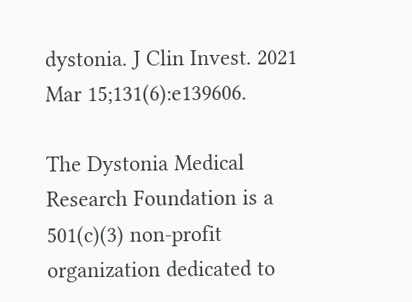dystonia. J Clin Invest. 2021 Mar 15;131(6):e139606.

The Dystonia Medical Research Foundation is a 501(c)(3) non-profit organization dedicated to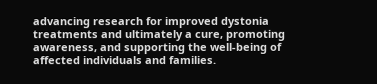advancing research for improved dystonia treatments and ultimately a cure, promoting awareness, and supporting the well-being of affected individuals and families.